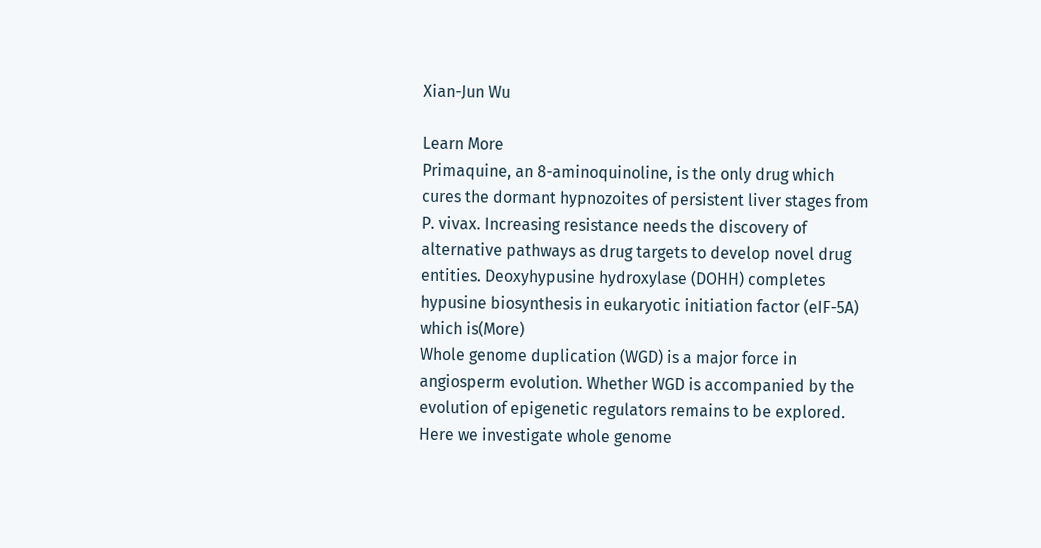Xian-Jun Wu

Learn More
Primaquine, an 8-aminoquinoline, is the only drug which cures the dormant hypnozoites of persistent liver stages from P. vivax. Increasing resistance needs the discovery of alternative pathways as drug targets to develop novel drug entities. Deoxyhypusine hydroxylase (DOHH) completes hypusine biosynthesis in eukaryotic initiation factor (eIF-5A) which is(More)
Whole genome duplication (WGD) is a major force in angiosperm evolution. Whether WGD is accompanied by the evolution of epigenetic regulators remains to be explored. Here we investigate whole genome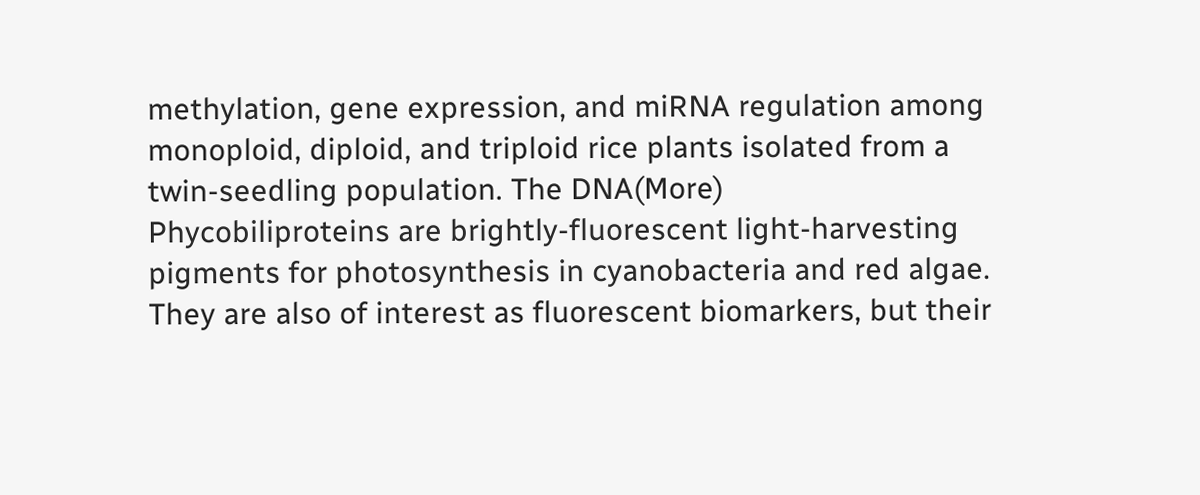methylation, gene expression, and miRNA regulation among monoploid, diploid, and triploid rice plants isolated from a twin-seedling population. The DNA(More)
Phycobiliproteins are brightly-fluorescent light-harvesting pigments for photosynthesis in cyanobacteria and red algae. They are also of interest as fluorescent biomarkers, but their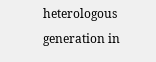heterologous generation in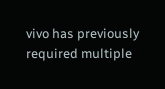vivo has previously required multiple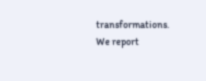transformations. We report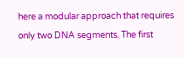here a modular approach that requires only two DNA segments. The first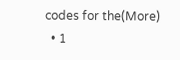codes for the(More)
  • 1